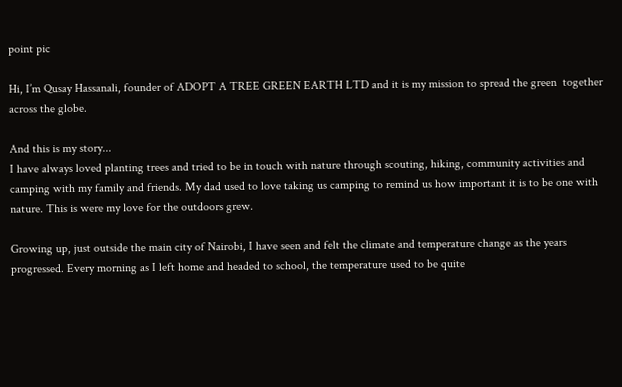point pic

Hi, I’m Qusay Hassanali, founder of ADOPT A TREE GREEN EARTH LTD and it is my mission to spread the green  together across the globe.

And this is my story...
I have always loved planting trees and tried to be in touch with nature through scouting, hiking, community activities and camping with my family and friends. My dad used to love taking us camping to remind us how important it is to be one with nature. This is were my love for the outdoors grew.

Growing up, just outside the main city of Nairobi, I have seen and felt the climate and temperature change as the years progressed. Every morning as I left home and headed to school, the temperature used to be quite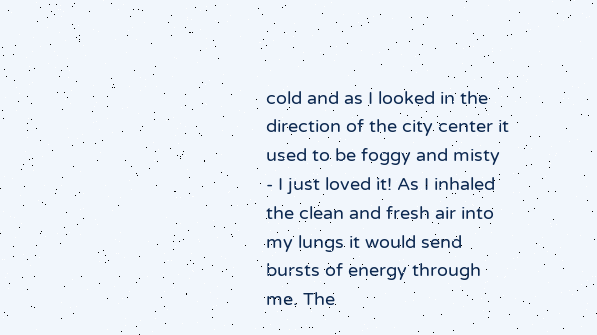cold and as I looked in the direction of the city center it used to be foggy and misty - I just loved it! As I inhaled the clean and fresh air into my lungs it would send bursts of energy through me. The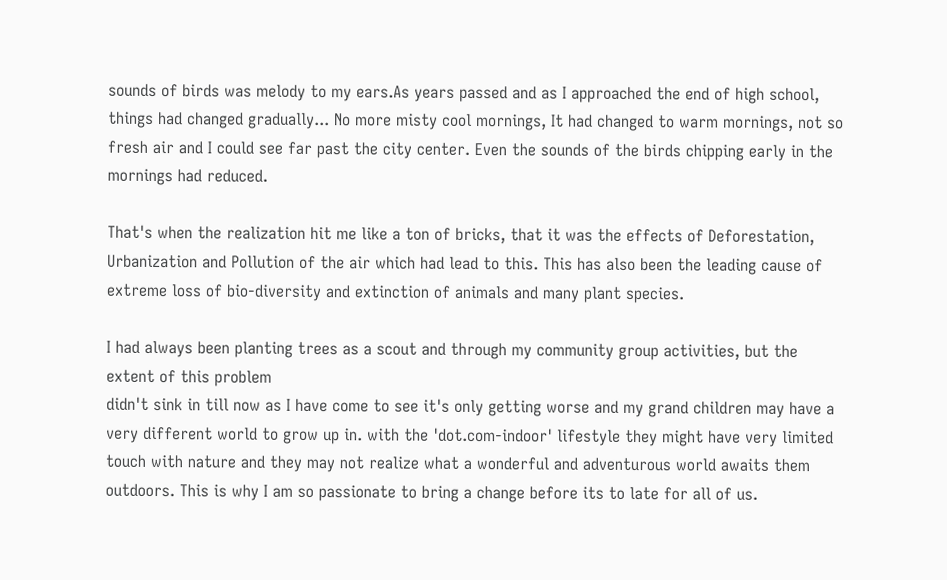sounds of birds was melody to my ears.As years passed and as I approached the end of high school, things had changed gradually... No more misty cool mornings, It had changed to warm mornings, not so fresh air and I could see far past the city center. Even the sounds of the birds chipping early in the mornings had reduced.

That's when the realization hit me like a ton of bricks, that it was the effects of Deforestation, Urbanization and Pollution of the air which had lead to this. This has also been the leading cause of extreme loss of bio-diversity and extinction of animals and many plant species.

I had always been planting trees as a scout and through my community group activities, but the extent of this problem
didn't sink in till now as I have come to see it's only getting worse and my grand children may have a very different world to grow up in. with the 'dot.com-indoor' lifestyle they might have very limited touch with nature and they may not realize what a wonderful and adventurous world awaits them outdoors. This is why I am so passionate to bring a change before its to late for all of us.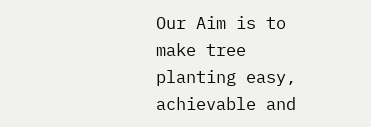Our Aim is to make tree planting easy, achievable and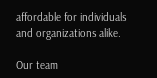affordable for individuals and organizations alike.

Our team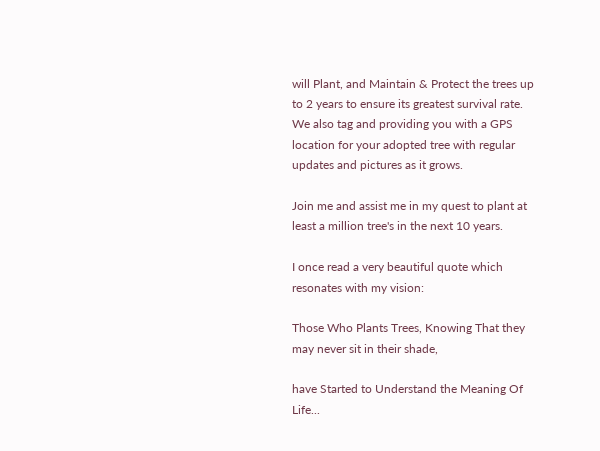will Plant, and Maintain & Protect the trees up to 2 years to ensure its greatest survival rate. We also tag and providing you with a GPS location for your adopted tree with regular updates and pictures as it grows.

Join me and assist me in my quest to plant at least a million tree's in the next 10 years.

I once read a very beautiful quote which resonates with my vision:

Those Who Plants Trees, Knowing That they may never sit in their shade,

have Started to Understand the Meaning Of Life...